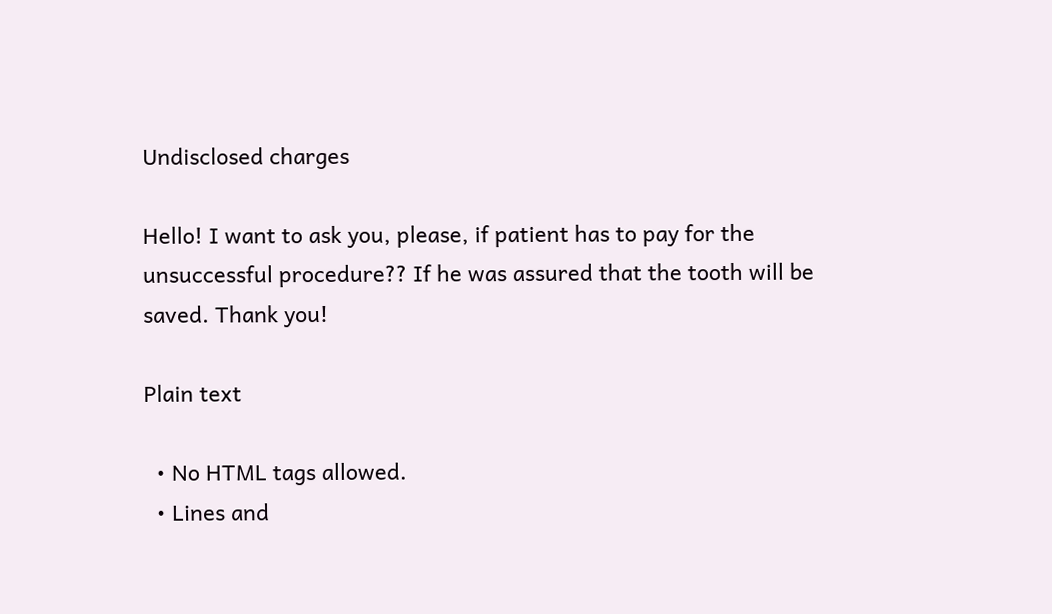Undisclosed charges

Hello! I want to ask you, please, if patient has to pay for the unsuccessful procedure?? If he was assured that the tooth will be saved. Thank you!

Plain text

  • No HTML tags allowed.
  • Lines and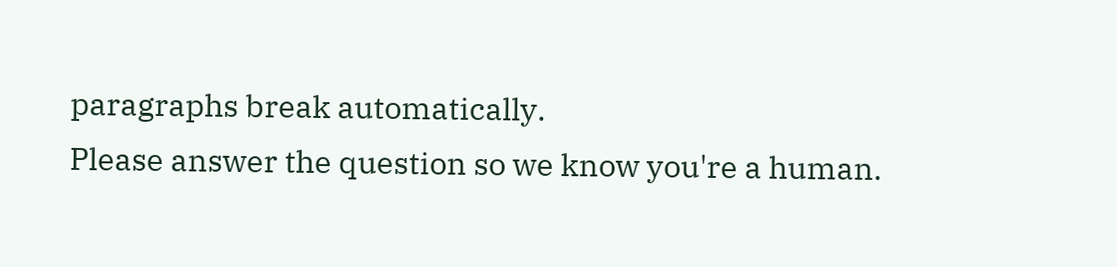paragraphs break automatically.
Please answer the question so we know you're a human.